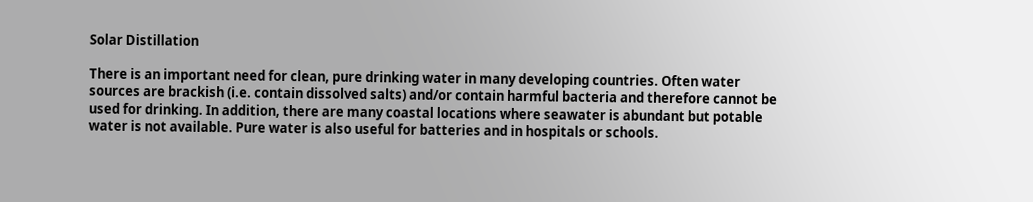Solar Distillation

There is an important need for clean, pure drinking water in many developing countries. Often water sources are brackish (i.e. contain dissolved salts) and/or contain harmful bacteria and therefore cannot be used for drinking. In addition, there are many coastal locations where seawater is abundant but potable water is not available. Pure water is also useful for batteries and in hospitals or schools.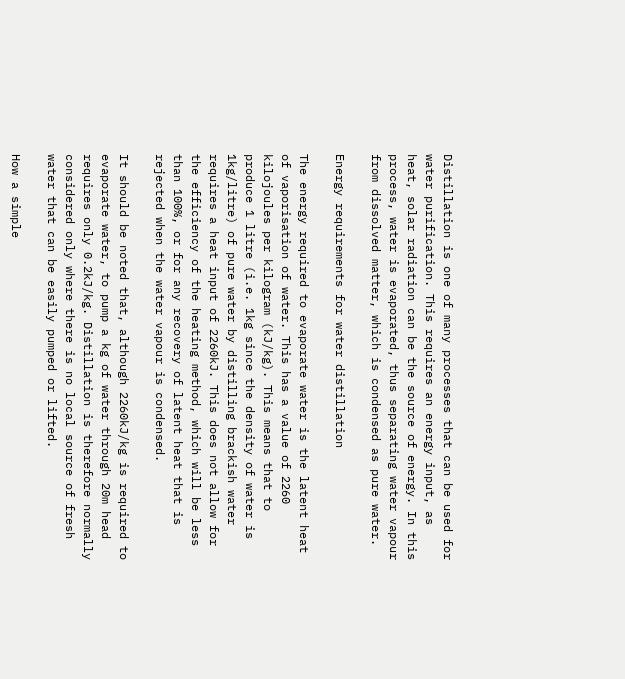Distillation is one of many processes that can be used for water purification. This requires an energy input, as heat, solar radiation can be the source of energy. In this process, water is evaporated, thus separating water vapour from dissolved matter, which is condensed as pure water.

Energy requirements for water distillation

The energy required to evaporate water is the latent heat of vaporisation of water. This has a value of 2260 kilojoules per kilogram (kJ/kg). This means that to produce 1 litre (i.e. 1kg since the density of water is 1kg/litre) of pure water by distilling brackish water requires a heat input of 2260kJ. This does not allow for the efficiency of the heating method, which will be less than 100%, or for any recovery of latent heat that is rejected when the water vapour is condensed.

It should be noted that, although 2260kJ/kg is required to evaporate water, to pump a kg of water through 20m head requires only 0.2kJ/kg. Distillation is therefore normally considered only where there is no local source of fresh water that can be easily pumped or lifted.

How a simple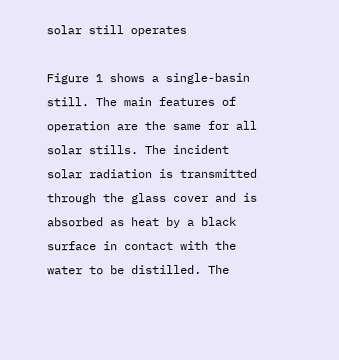solar still operates

Figure 1 shows a single-basin still. The main features of operation are the same for all solar stills. The incident solar radiation is transmitted through the glass cover and is absorbed as heat by a black surface in contact with the water to be distilled. The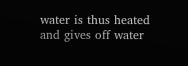water is thus heated and gives off water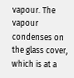vapour. The vapour condenses on the glass cover, which is at a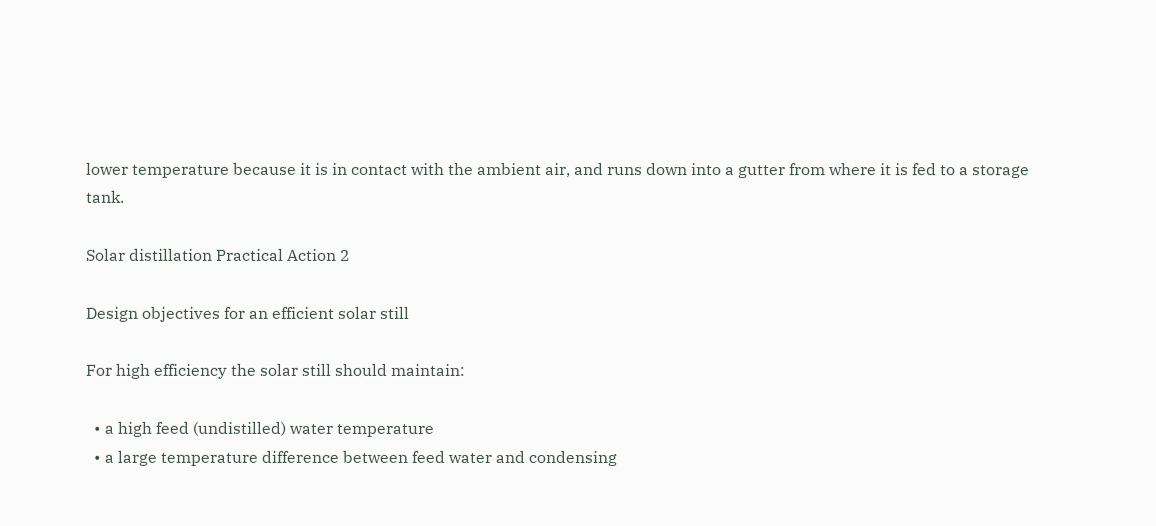lower temperature because it is in contact with the ambient air, and runs down into a gutter from where it is fed to a storage tank.

Solar distillation Practical Action 2

Design objectives for an efficient solar still

For high efficiency the solar still should maintain:

  • a high feed (undistilled) water temperature
  • a large temperature difference between feed water and condensing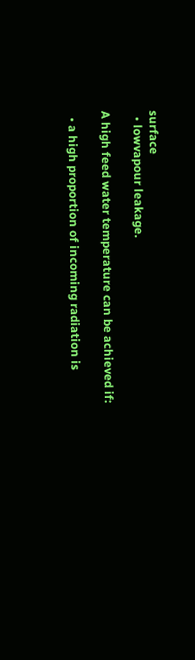surface
  • lowvapour leakage.

A high feed water temperature can be achieved if:

  • a high proportion of incoming radiation is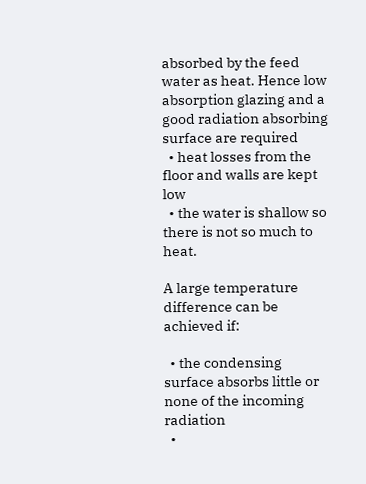absorbed by the feed water as heat. Hence low absorption glazing and a good radiation absorbing surface are required
  • heat losses from the floor and walls are kept low
  • the water is shallow so there is not so much to heat.

A large temperature difference can be achieved if:

  • the condensing surface absorbs little or none of the incoming radiation
  •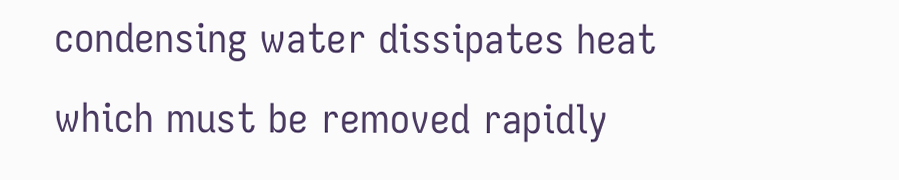condensing water dissipates heat which must be removed rapidly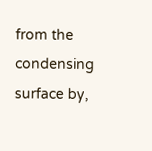from the condensing surface by,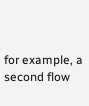for example, a second flow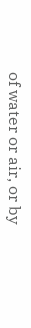of water or air, or by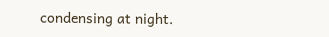condensing at night.